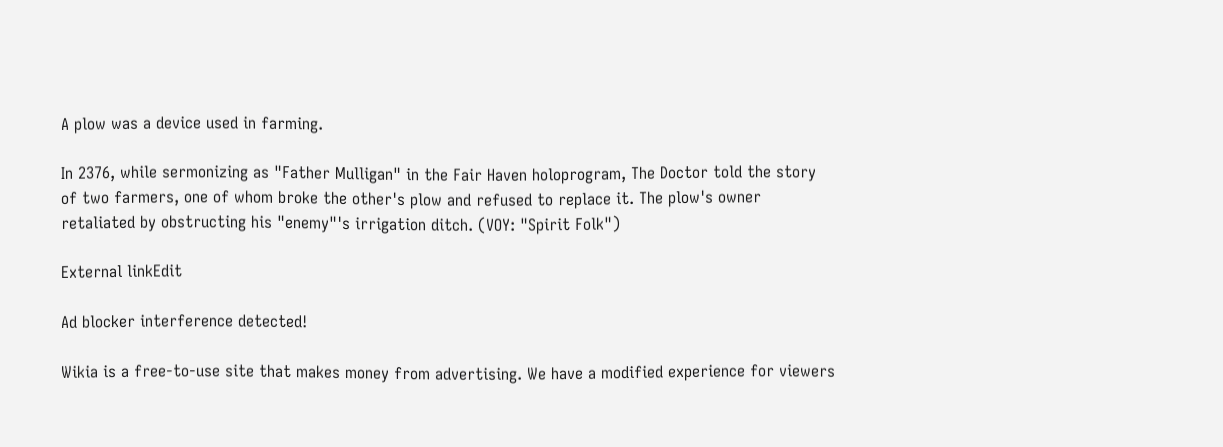A plow was a device used in farming.

In 2376, while sermonizing as "Father Mulligan" in the Fair Haven holoprogram, The Doctor told the story of two farmers, one of whom broke the other's plow and refused to replace it. The plow's owner retaliated by obstructing his "enemy"'s irrigation ditch. (VOY: "Spirit Folk")

External linkEdit

Ad blocker interference detected!

Wikia is a free-to-use site that makes money from advertising. We have a modified experience for viewers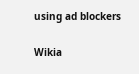using ad blockers

Wikia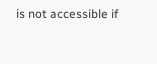is not accessible if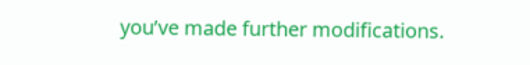you’ve made further modifications.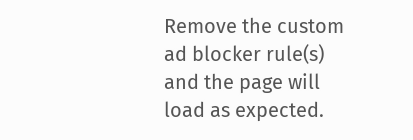Remove the custom ad blocker rule(s) and the page will load as expected.